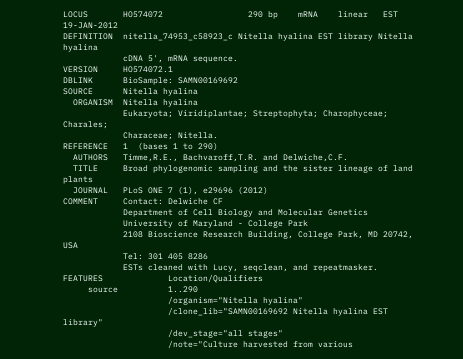LOCUS       HO574072                 290 bp    mRNA    linear   EST 19-JAN-2012
DEFINITION  nitella_74953_c58923_c Nitella hyalina EST library Nitella hyalina
            cDNA 5', mRNA sequence.
VERSION     HO574072.1
DBLINK      BioSample: SAMN00169692
SOURCE      Nitella hyalina
  ORGANISM  Nitella hyalina
            Eukaryota; Viridiplantae; Streptophyta; Charophyceae; Charales;
            Characeae; Nitella.
REFERENCE   1  (bases 1 to 290)
  AUTHORS   Timme,R.E., Bachvaroff,T.R. and Delwiche,C.F.
  TITLE     Broad phylogenomic sampling and the sister lineage of land plants
  JOURNAL   PLoS ONE 7 (1), e29696 (2012)
COMMENT     Contact: Delwiche CF
            Department of Cell Biology and Molecular Genetics
            University of Maryland - College Park
            2108 Bioscience Research Building, College Park, MD 20742, USA
            Tel: 301 405 8286
            ESTs cleaned with Lucy, seqclean, and repeatmasker.
FEATURES             Location/Qualifiers
     source          1..290
                     /organism="Nitella hyalina"
                     /clone_lib="SAMN00169692 Nitella hyalina EST library"
                     /dev_stage="all stages"
                     /note="Culture harvested from various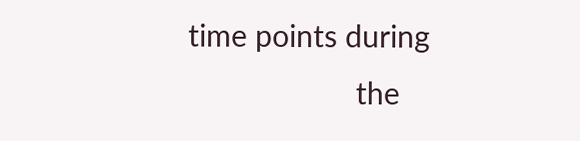time points during
                     the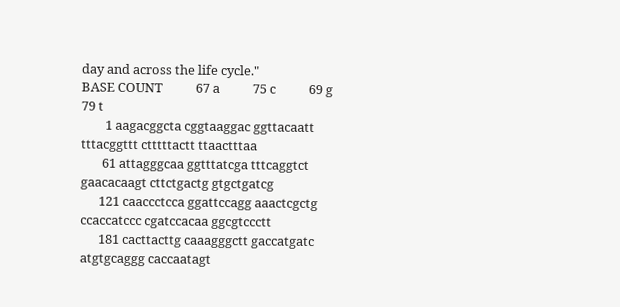day and across the life cycle."
BASE COUNT           67 a           75 c           69 g           79 t
        1 aagacggcta cggtaaggac ggttacaatt tttacggttt ctttttactt ttaactttaa
       61 attagggcaa ggtttatcga tttcaggtct gaacacaagt cttctgactg gtgctgatcg
      121 caaccctcca ggattccagg aaactcgctg ccaccatccc cgatccacaa ggcgtccctt
      181 cacttacttg caaagggctt gaccatgatc atgtgcaggg caccaatagt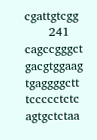cgattgtcgg
      241 cagccgggct gacgtggaag tgaggggctt tccccctctc agtgctctaa